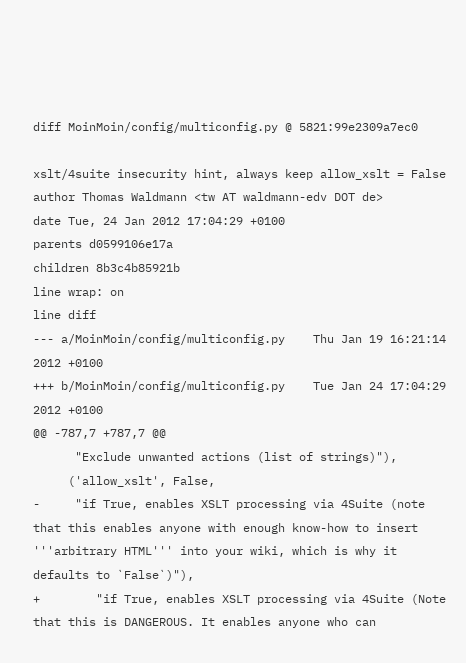diff MoinMoin/config/multiconfig.py @ 5821:99e2309a7ec0

xslt/4suite insecurity hint, always keep allow_xslt = False
author Thomas Waldmann <tw AT waldmann-edv DOT de>
date Tue, 24 Jan 2012 17:04:29 +0100
parents d0599106e17a
children 8b3c4b85921b
line wrap: on
line diff
--- a/MoinMoin/config/multiconfig.py    Thu Jan 19 16:21:14 2012 +0100
+++ b/MoinMoin/config/multiconfig.py    Tue Jan 24 17:04:29 2012 +0100
@@ -787,7 +787,7 @@
      "Exclude unwanted actions (list of strings)"),
     ('allow_xslt', False,
-     "if True, enables XSLT processing via 4Suite (note that this enables anyone with enough know-how to insert '''arbitrary HTML''' into your wiki, which is why it defaults to `False`)"),
+        "if True, enables XSLT processing via 4Suite (Note that this is DANGEROUS. It enables anyone who can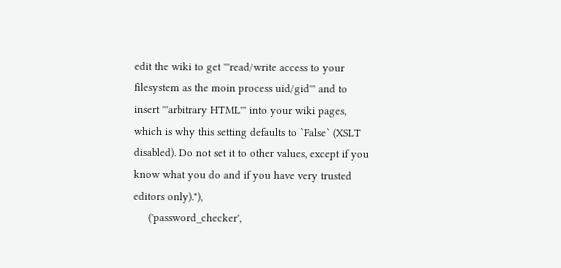edit the wiki to get '''read/write access to your filesystem as the moin process uid/gid''' and to insert '''arbitrary HTML''' into your wiki pages, which is why this setting defaults to `False` (XSLT disabled). Do not set it to other values, except if you know what you do and if you have very trusted editors only)."),
     ('password_checker',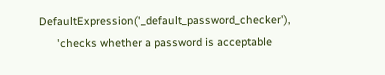DefaultExpression('_default_password_checker'),
      'checks whether a password is acceptable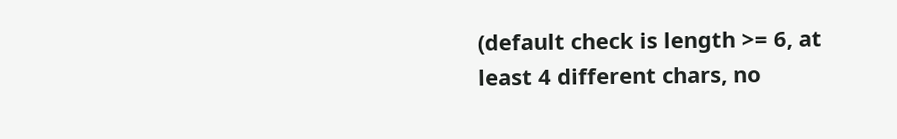(default check is length >= 6, at least 4 different chars, no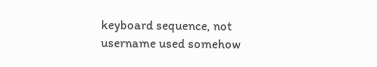keyboard sequence, not username used somehow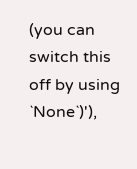(you can switch this off by using `None`)'),